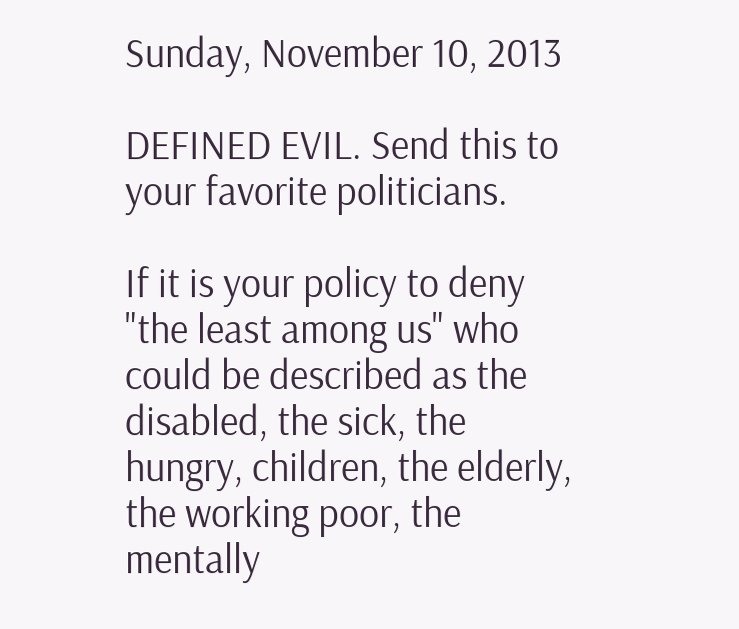Sunday, November 10, 2013

DEFINED EVIL. Send this to your favorite politicians.

If it is your policy to deny "the least among us" who could be described as the disabled, the sick, the hungry, children, the elderly, the working poor, the mentally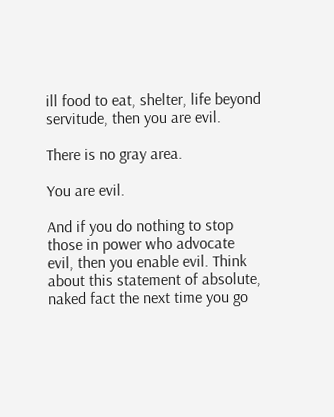ill food to eat, shelter, life beyond servitude, then you are evil.

There is no gray area.

You are evil.

And if you do nothing to stop those in power who advocate evil, then you enable evil. Think about this statement of absolute, naked fact the next time you go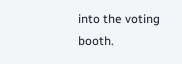into the voting booth.